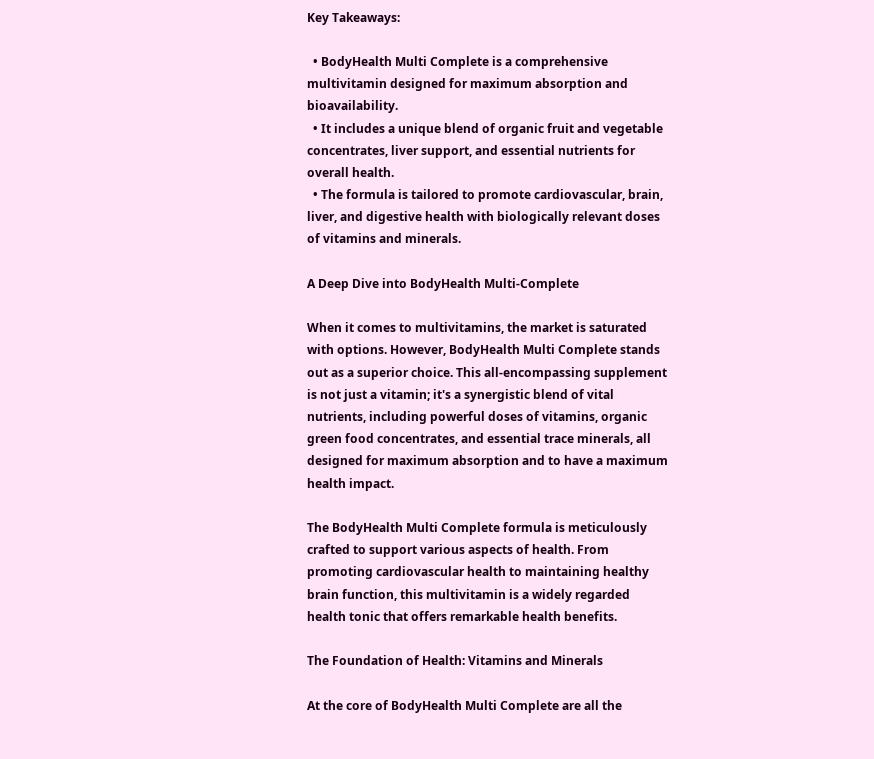Key Takeaways:

  • BodyHealth Multi Complete is a comprehensive multivitamin designed for maximum absorption and bioavailability.
  • It includes a unique blend of organic fruit and vegetable concentrates, liver support, and essential nutrients for overall health.
  • The formula is tailored to promote cardiovascular, brain, liver, and digestive health with biologically relevant doses of vitamins and minerals.

A Deep Dive into BodyHealth Multi-Complete

When it comes to multivitamins, the market is saturated with options. However, BodyHealth Multi Complete stands out as a superior choice. This all-encompassing supplement is not just a vitamin; it's a synergistic blend of vital nutrients, including powerful doses of vitamins, organic green food concentrates, and essential trace minerals, all designed for maximum absorption and to have a maximum health impact.

The BodyHealth Multi Complete formula is meticulously crafted to support various aspects of health. From promoting cardiovascular health to maintaining healthy brain function, this multivitamin is a widely regarded health tonic that offers remarkable health benefits.

The Foundation of Health: Vitamins and Minerals

At the core of BodyHealth Multi Complete are all the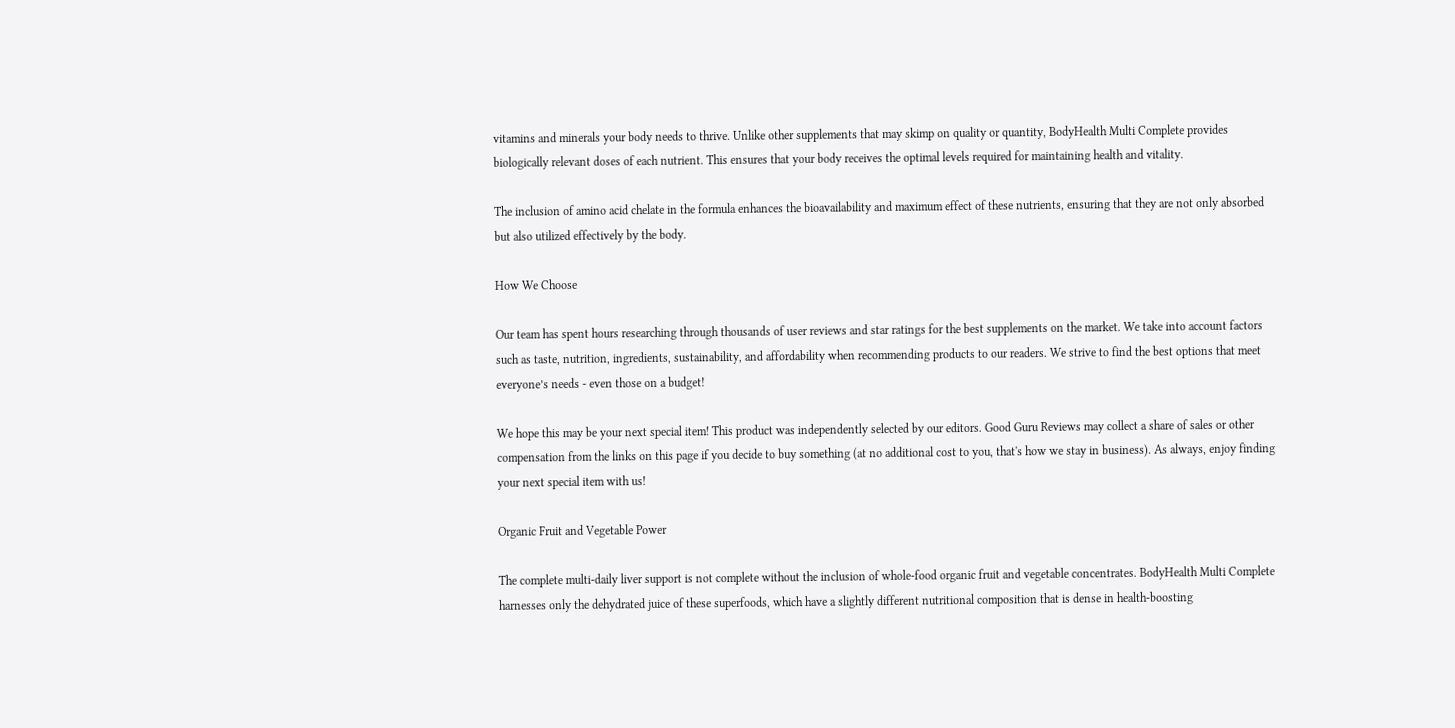vitamins and minerals your body needs to thrive. Unlike other supplements that may skimp on quality or quantity, BodyHealth Multi Complete provides biologically relevant doses of each nutrient. This ensures that your body receives the optimal levels required for maintaining health and vitality.

The inclusion of amino acid chelate in the formula enhances the bioavailability and maximum effect of these nutrients, ensuring that they are not only absorbed but also utilized effectively by the body.

How We Choose

Our team has spent hours researching through thousands of user reviews and star ratings for the best supplements on the market. We take into account factors such as taste, nutrition, ingredients, sustainability, and affordability when recommending products to our readers. We strive to find the best options that meet everyone’s needs - even those on a budget!

We hope this may be your next special item! This product was independently selected by our editors. Good Guru Reviews may collect a share of sales or other compensation from the links on this page if you decide to buy something (at no additional cost to you, that's how we stay in business). As always, enjoy finding your next special item with us!

Organic Fruit and Vegetable Power

The complete multi-daily liver support is not complete without the inclusion of whole-food organic fruit and vegetable concentrates. BodyHealth Multi Complete harnesses only the dehydrated juice of these superfoods, which have a slightly different nutritional composition that is dense in health-boosting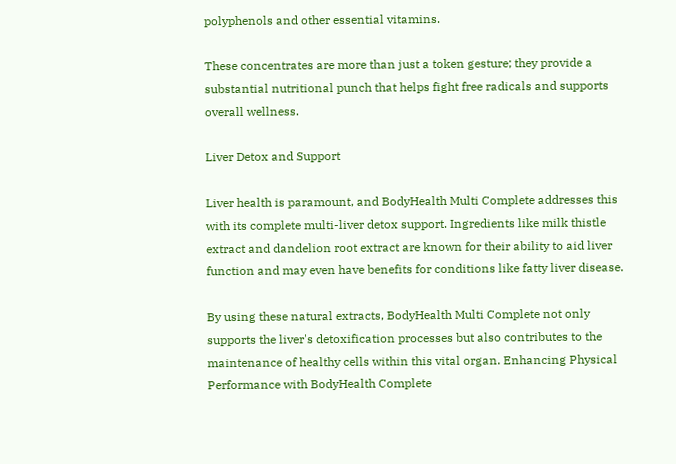polyphenols and other essential vitamins.

These concentrates are more than just a token gesture; they provide a substantial nutritional punch that helps fight free radicals and supports overall wellness.

Liver Detox and Support

Liver health is paramount, and BodyHealth Multi Complete addresses this with its complete multi-liver detox support. Ingredients like milk thistle extract and dandelion root extract are known for their ability to aid liver function and may even have benefits for conditions like fatty liver disease.

By using these natural extracts, BodyHealth Multi Complete not only supports the liver's detoxification processes but also contributes to the maintenance of healthy cells within this vital organ. Enhancing Physical Performance with BodyHealth Complete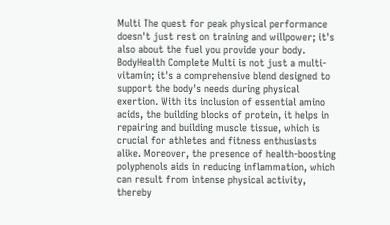Multi The quest for peak physical performance doesn't just rest on training and willpower; it's also about the fuel you provide your body. BodyHealth Complete Multi is not just a multi-vitamin; it's a comprehensive blend designed to support the body's needs during physical exertion. With its inclusion of essential amino acids, the building blocks of protein, it helps in repairing and building muscle tissue, which is crucial for athletes and fitness enthusiasts alike. Moreover, the presence of health-boosting polyphenols aids in reducing inflammation, which can result from intense physical activity, thereby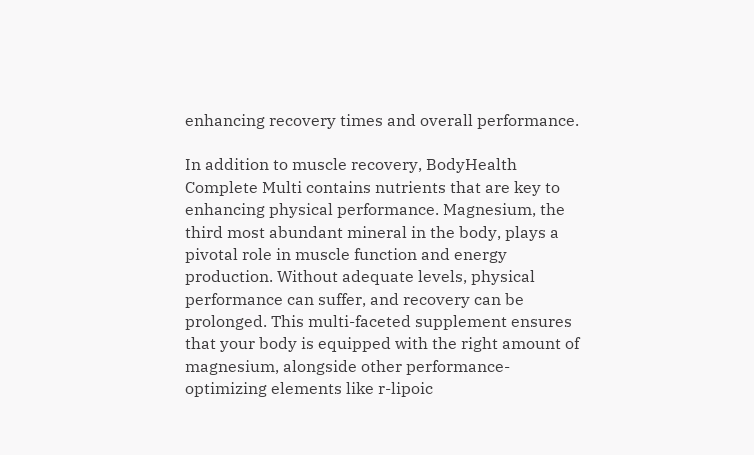enhancing recovery times and overall performance.

In addition to muscle recovery, BodyHealth Complete Multi contains nutrients that are key to enhancing physical performance. Magnesium, the third most abundant mineral in the body, plays a pivotal role in muscle function and energy production. Without adequate levels, physical performance can suffer, and recovery can be prolonged. This multi-faceted supplement ensures that your body is equipped with the right amount of magnesium, alongside other performance-optimizing elements like r-lipoic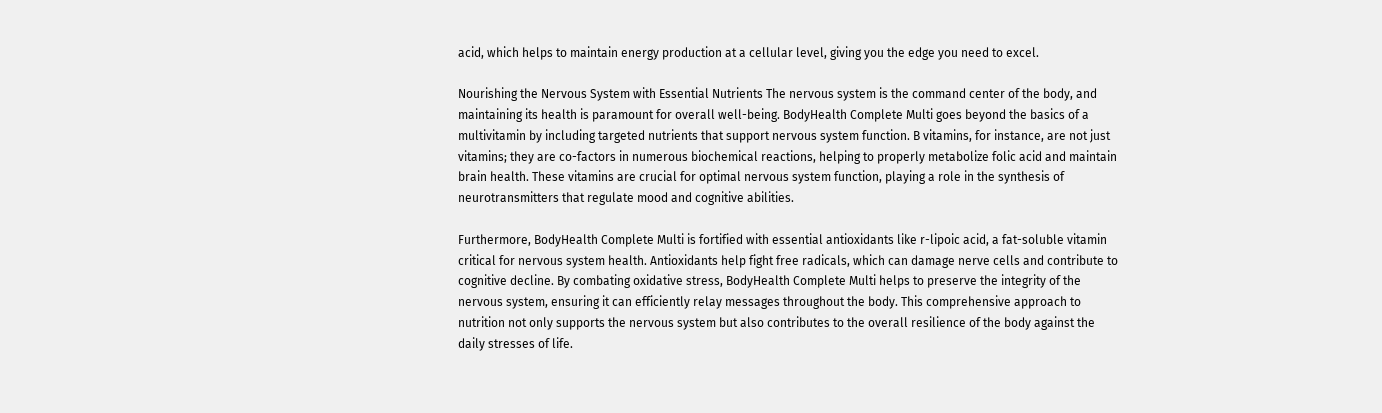acid, which helps to maintain energy production at a cellular level, giving you the edge you need to excel.

Nourishing the Nervous System with Essential Nutrients The nervous system is the command center of the body, and maintaining its health is paramount for overall well-being. BodyHealth Complete Multi goes beyond the basics of a multivitamin by including targeted nutrients that support nervous system function. B vitamins, for instance, are not just vitamins; they are co-factors in numerous biochemical reactions, helping to properly metabolize folic acid and maintain brain health. These vitamins are crucial for optimal nervous system function, playing a role in the synthesis of neurotransmitters that regulate mood and cognitive abilities.

Furthermore, BodyHealth Complete Multi is fortified with essential antioxidants like r-lipoic acid, a fat-soluble vitamin critical for nervous system health. Antioxidants help fight free radicals, which can damage nerve cells and contribute to cognitive decline. By combating oxidative stress, BodyHealth Complete Multi helps to preserve the integrity of the nervous system, ensuring it can efficiently relay messages throughout the body. This comprehensive approach to nutrition not only supports the nervous system but also contributes to the overall resilience of the body against the daily stresses of life.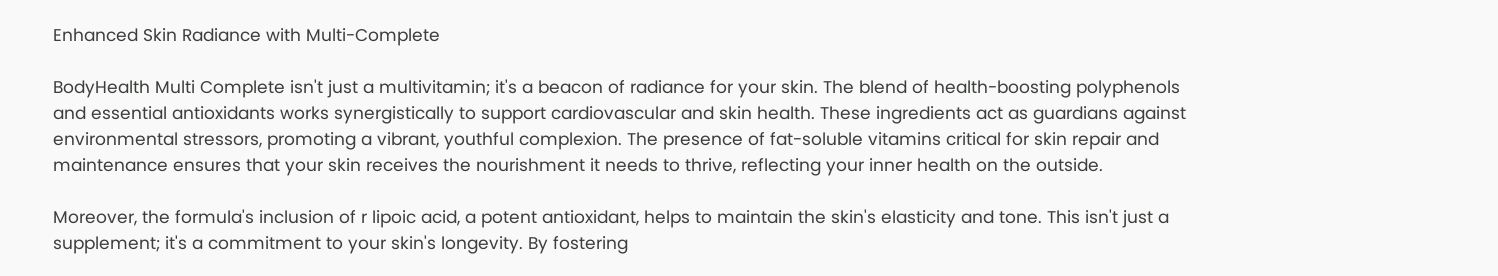Enhanced Skin Radiance with Multi-Complete

BodyHealth Multi Complete isn't just a multivitamin; it's a beacon of radiance for your skin. The blend of health-boosting polyphenols and essential antioxidants works synergistically to support cardiovascular and skin health. These ingredients act as guardians against environmental stressors, promoting a vibrant, youthful complexion. The presence of fat-soluble vitamins critical for skin repair and maintenance ensures that your skin receives the nourishment it needs to thrive, reflecting your inner health on the outside.

Moreover, the formula's inclusion of r lipoic acid, a potent antioxidant, helps to maintain the skin's elasticity and tone. This isn't just a supplement; it's a commitment to your skin's longevity. By fostering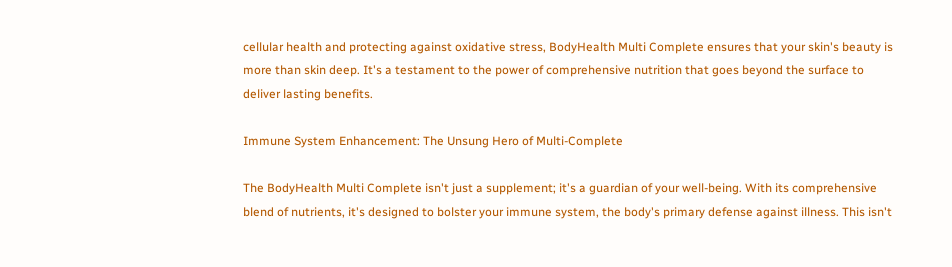cellular health and protecting against oxidative stress, BodyHealth Multi Complete ensures that your skin's beauty is more than skin deep. It's a testament to the power of comprehensive nutrition that goes beyond the surface to deliver lasting benefits.

Immune System Enhancement: The Unsung Hero of Multi-Complete

The BodyHealth Multi Complete isn't just a supplement; it's a guardian of your well-being. With its comprehensive blend of nutrients, it's designed to bolster your immune system, the body's primary defense against illness. This isn't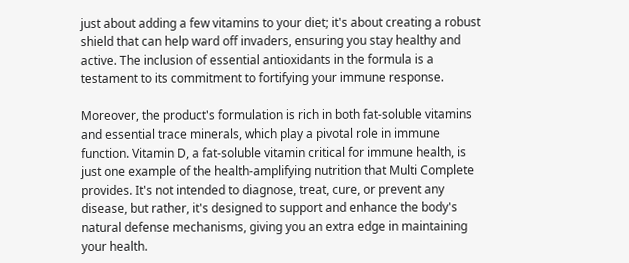just about adding a few vitamins to your diet; it's about creating a robust shield that can help ward off invaders, ensuring you stay healthy and active. The inclusion of essential antioxidants in the formula is a testament to its commitment to fortifying your immune response.

Moreover, the product's formulation is rich in both fat-soluble vitamins and essential trace minerals, which play a pivotal role in immune function. Vitamin D, a fat-soluble vitamin critical for immune health, is just one example of the health-amplifying nutrition that Multi Complete provides. It's not intended to diagnose, treat, cure, or prevent any disease, but rather, it's designed to support and enhance the body's natural defense mechanisms, giving you an extra edge in maintaining your health.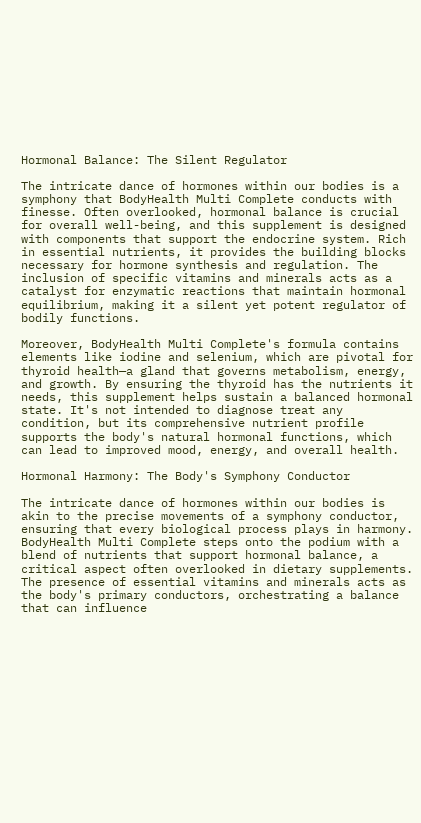Hormonal Balance: The Silent Regulator

The intricate dance of hormones within our bodies is a symphony that BodyHealth Multi Complete conducts with finesse. Often overlooked, hormonal balance is crucial for overall well-being, and this supplement is designed with components that support the endocrine system. Rich in essential nutrients, it provides the building blocks necessary for hormone synthesis and regulation. The inclusion of specific vitamins and minerals acts as a catalyst for enzymatic reactions that maintain hormonal equilibrium, making it a silent yet potent regulator of bodily functions.

Moreover, BodyHealth Multi Complete's formula contains elements like iodine and selenium, which are pivotal for thyroid health—a gland that governs metabolism, energy, and growth. By ensuring the thyroid has the nutrients it needs, this supplement helps sustain a balanced hormonal state. It's not intended to diagnose treat any condition, but its comprehensive nutrient profile supports the body's natural hormonal functions, which can lead to improved mood, energy, and overall health.

Hormonal Harmony: The Body's Symphony Conductor

The intricate dance of hormones within our bodies is akin to the precise movements of a symphony conductor, ensuring that every biological process plays in harmony. BodyHealth Multi Complete steps onto the podium with a blend of nutrients that support hormonal balance, a critical aspect often overlooked in dietary supplements. The presence of essential vitamins and minerals acts as the body's primary conductors, orchestrating a balance that can influence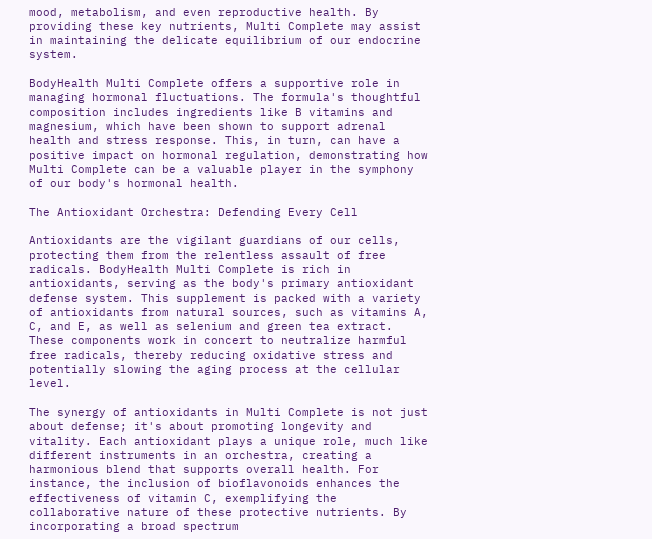mood, metabolism, and even reproductive health. By providing these key nutrients, Multi Complete may assist in maintaining the delicate equilibrium of our endocrine system.

BodyHealth Multi Complete offers a supportive role in managing hormonal fluctuations. The formula's thoughtful composition includes ingredients like B vitamins and magnesium, which have been shown to support adrenal health and stress response. This, in turn, can have a positive impact on hormonal regulation, demonstrating how Multi Complete can be a valuable player in the symphony of our body's hormonal health.

The Antioxidant Orchestra: Defending Every Cell

Antioxidants are the vigilant guardians of our cells, protecting them from the relentless assault of free radicals. BodyHealth Multi Complete is rich in antioxidants, serving as the body's primary antioxidant defense system. This supplement is packed with a variety of antioxidants from natural sources, such as vitamins A, C, and E, as well as selenium and green tea extract. These components work in concert to neutralize harmful free radicals, thereby reducing oxidative stress and potentially slowing the aging process at the cellular level.

The synergy of antioxidants in Multi Complete is not just about defense; it's about promoting longevity and vitality. Each antioxidant plays a unique role, much like different instruments in an orchestra, creating a harmonious blend that supports overall health. For instance, the inclusion of bioflavonoids enhances the effectiveness of vitamin C, exemplifying the collaborative nature of these protective nutrients. By incorporating a broad spectrum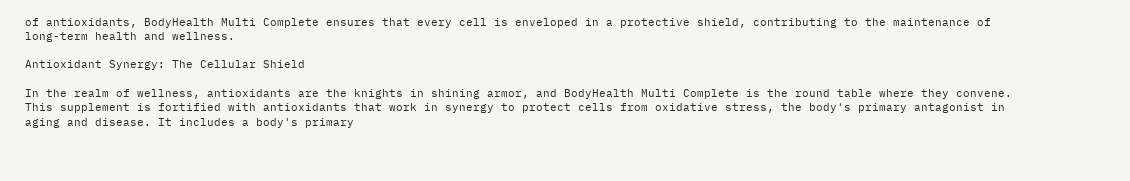of antioxidants, BodyHealth Multi Complete ensures that every cell is enveloped in a protective shield, contributing to the maintenance of long-term health and wellness.

Antioxidant Synergy: The Cellular Shield

In the realm of wellness, antioxidants are the knights in shining armor, and BodyHealth Multi Complete is the round table where they convene. This supplement is fortified with antioxidants that work in synergy to protect cells from oxidative stress, the body's primary antagonist in aging and disease. It includes a body's primary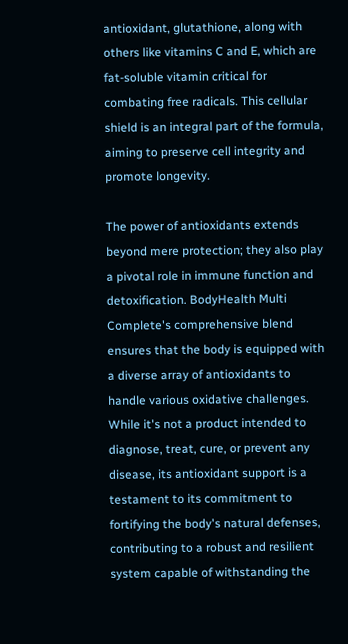antioxidant, glutathione, along with others like vitamins C and E, which are fat-soluble vitamin critical for combating free radicals. This cellular shield is an integral part of the formula, aiming to preserve cell integrity and promote longevity.

The power of antioxidants extends beyond mere protection; they also play a pivotal role in immune function and detoxification. BodyHealth Multi Complete's comprehensive blend ensures that the body is equipped with a diverse array of antioxidants to handle various oxidative challenges. While it's not a product intended to diagnose, treat, cure, or prevent any disease, its antioxidant support is a testament to its commitment to fortifying the body's natural defenses, contributing to a robust and resilient system capable of withstanding the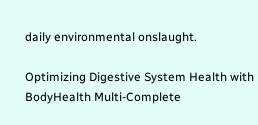daily environmental onslaught.

Optimizing Digestive System Health with BodyHealth Multi-Complete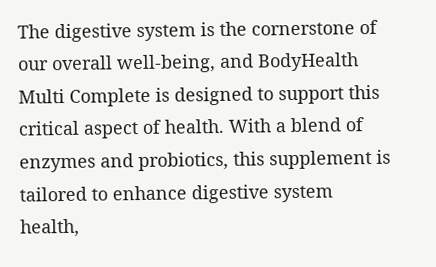The digestive system is the cornerstone of our overall well-being, and BodyHealth Multi Complete is designed to support this critical aspect of health. With a blend of enzymes and probiotics, this supplement is tailored to enhance digestive system health,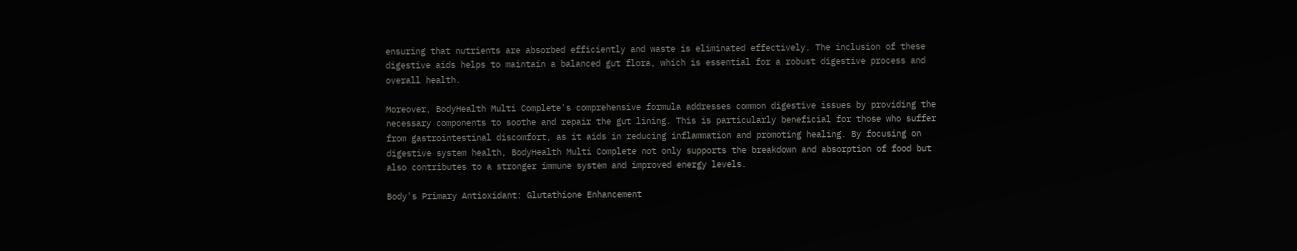ensuring that nutrients are absorbed efficiently and waste is eliminated effectively. The inclusion of these digestive aids helps to maintain a balanced gut flora, which is essential for a robust digestive process and overall health.

Moreover, BodyHealth Multi Complete's comprehensive formula addresses common digestive issues by providing the necessary components to soothe and repair the gut lining. This is particularly beneficial for those who suffer from gastrointestinal discomfort, as it aids in reducing inflammation and promoting healing. By focusing on digestive system health, BodyHealth Multi Complete not only supports the breakdown and absorption of food but also contributes to a stronger immune system and improved energy levels.

Body's Primary Antioxidant: Glutathione Enhancement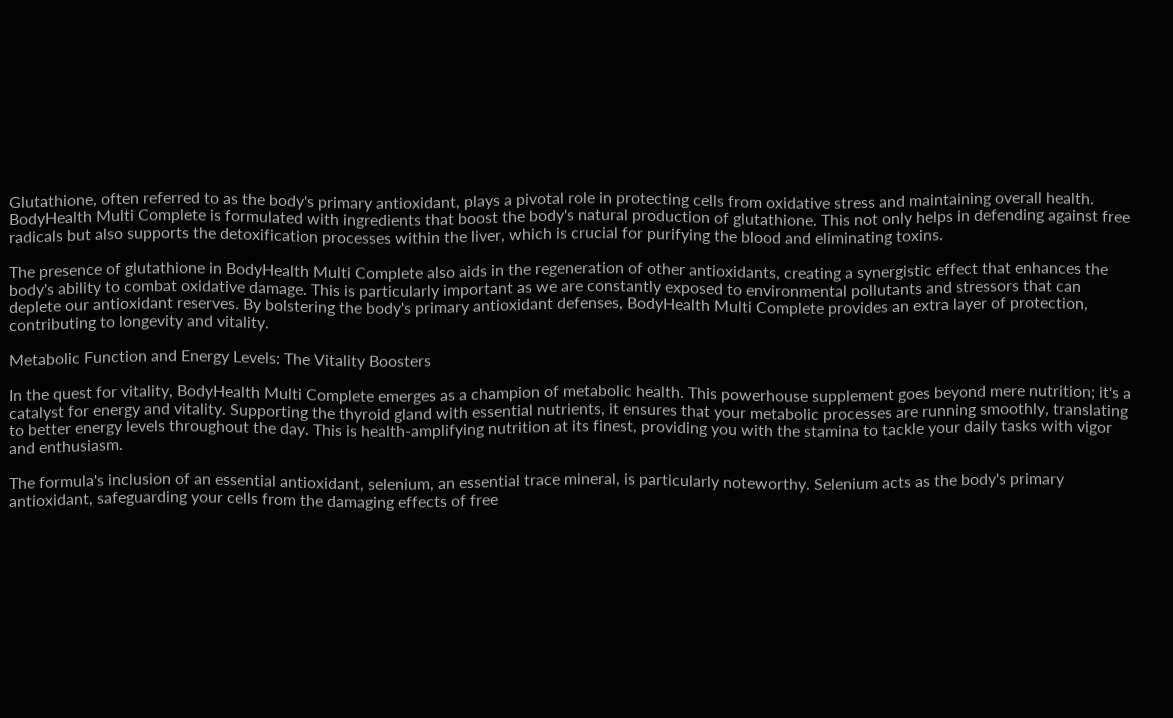Glutathione, often referred to as the body's primary antioxidant, plays a pivotal role in protecting cells from oxidative stress and maintaining overall health. BodyHealth Multi Complete is formulated with ingredients that boost the body's natural production of glutathione. This not only helps in defending against free radicals but also supports the detoxification processes within the liver, which is crucial for purifying the blood and eliminating toxins.

The presence of glutathione in BodyHealth Multi Complete also aids in the regeneration of other antioxidants, creating a synergistic effect that enhances the body's ability to combat oxidative damage. This is particularly important as we are constantly exposed to environmental pollutants and stressors that can deplete our antioxidant reserves. By bolstering the body's primary antioxidant defenses, BodyHealth Multi Complete provides an extra layer of protection, contributing to longevity and vitality.

Metabolic Function and Energy Levels: The Vitality Boosters

In the quest for vitality, BodyHealth Multi Complete emerges as a champion of metabolic health. This powerhouse supplement goes beyond mere nutrition; it's a catalyst for energy and vitality. Supporting the thyroid gland with essential nutrients, it ensures that your metabolic processes are running smoothly, translating to better energy levels throughout the day. This is health-amplifying nutrition at its finest, providing you with the stamina to tackle your daily tasks with vigor and enthusiasm.

The formula's inclusion of an essential antioxidant, selenium, an essential trace mineral, is particularly noteworthy. Selenium acts as the body's primary antioxidant, safeguarding your cells from the damaging effects of free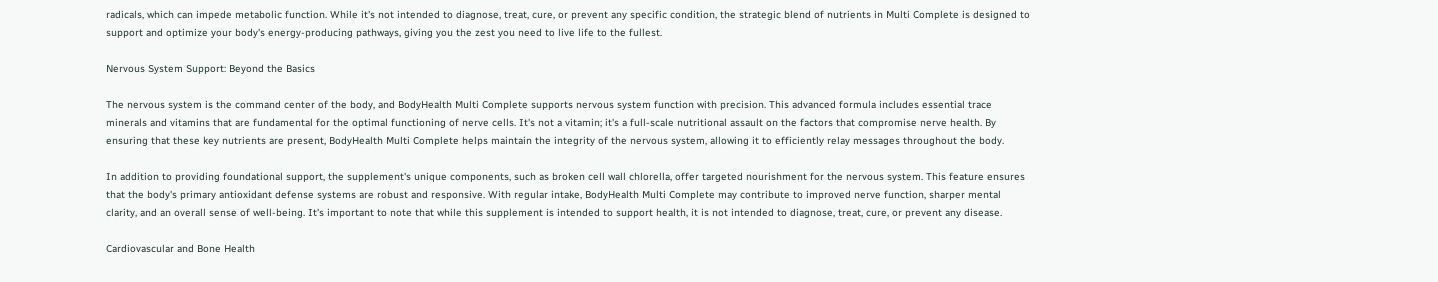radicals, which can impede metabolic function. While it's not intended to diagnose, treat, cure, or prevent any specific condition, the strategic blend of nutrients in Multi Complete is designed to support and optimize your body's energy-producing pathways, giving you the zest you need to live life to the fullest.

Nervous System Support: Beyond the Basics

The nervous system is the command center of the body, and BodyHealth Multi Complete supports nervous system function with precision. This advanced formula includes essential trace minerals and vitamins that are fundamental for the optimal functioning of nerve cells. It's not a vitamin; it's a full-scale nutritional assault on the factors that compromise nerve health. By ensuring that these key nutrients are present, BodyHealth Multi Complete helps maintain the integrity of the nervous system, allowing it to efficiently relay messages throughout the body.

In addition to providing foundational support, the supplement's unique components, such as broken cell wall chlorella, offer targeted nourishment for the nervous system. This feature ensures that the body's primary antioxidant defense systems are robust and responsive. With regular intake, BodyHealth Multi Complete may contribute to improved nerve function, sharper mental clarity, and an overall sense of well-being. It's important to note that while this supplement is intended to support health, it is not intended to diagnose, treat, cure, or prevent any disease.

Cardiovascular and Bone Health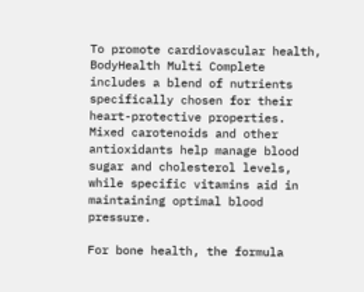To promote cardiovascular health, BodyHealth Multi Complete includes a blend of nutrients specifically chosen for their heart-protective properties. Mixed carotenoids and other antioxidants help manage blood sugar and cholesterol levels, while specific vitamins aid in maintaining optimal blood pressure.

For bone health, the formula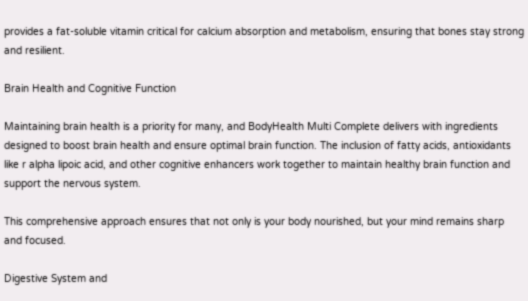provides a fat-soluble vitamin critical for calcium absorption and metabolism, ensuring that bones stay strong and resilient.

Brain Health and Cognitive Function

Maintaining brain health is a priority for many, and BodyHealth Multi Complete delivers with ingredients designed to boost brain health and ensure optimal brain function. The inclusion of fatty acids, antioxidants like r alpha lipoic acid, and other cognitive enhancers work together to maintain healthy brain function and support the nervous system.

This comprehensive approach ensures that not only is your body nourished, but your mind remains sharp and focused.

Digestive System and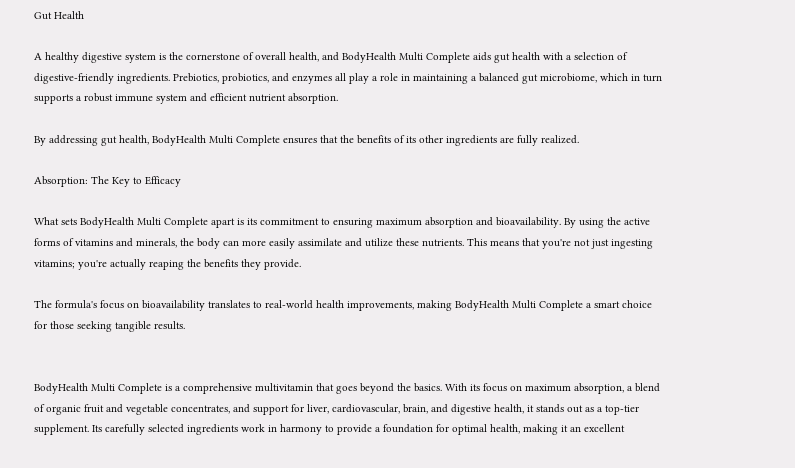Gut Health

A healthy digestive system is the cornerstone of overall health, and BodyHealth Multi Complete aids gut health with a selection of digestive-friendly ingredients. Prebiotics, probiotics, and enzymes all play a role in maintaining a balanced gut microbiome, which in turn supports a robust immune system and efficient nutrient absorption.

By addressing gut health, BodyHealth Multi Complete ensures that the benefits of its other ingredients are fully realized.

Absorption: The Key to Efficacy

What sets BodyHealth Multi Complete apart is its commitment to ensuring maximum absorption and bioavailability. By using the active forms of vitamins and minerals, the body can more easily assimilate and utilize these nutrients. This means that you're not just ingesting vitamins; you're actually reaping the benefits they provide.

The formula's focus on bioavailability translates to real-world health improvements, making BodyHealth Multi Complete a smart choice for those seeking tangible results.


BodyHealth Multi Complete is a comprehensive multivitamin that goes beyond the basics. With its focus on maximum absorption, a blend of organic fruit and vegetable concentrates, and support for liver, cardiovascular, brain, and digestive health, it stands out as a top-tier supplement. Its carefully selected ingredients work in harmony to provide a foundation for optimal health, making it an excellent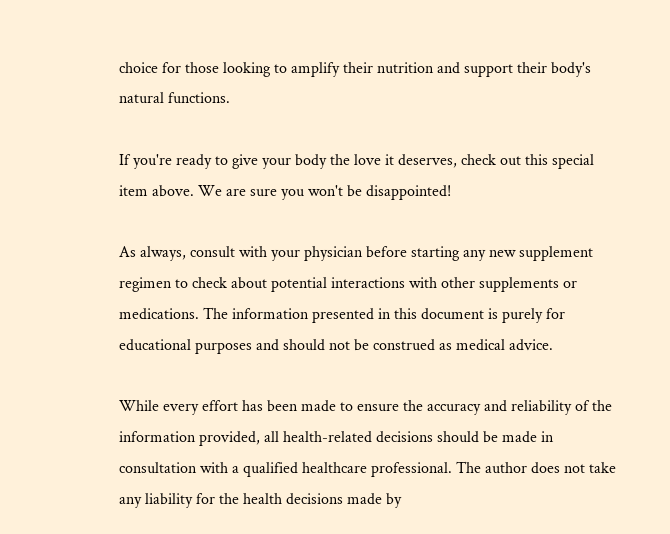choice for those looking to amplify their nutrition and support their body's natural functions.

If you're ready to give your body the love it deserves, check out this special item above. We are sure you won't be disappointed!

As always, consult with your physician before starting any new supplement regimen to check about potential interactions with other supplements or medications. The information presented in this document is purely for educational purposes and should not be construed as medical advice.

While every effort has been made to ensure the accuracy and reliability of the information provided, all health-related decisions should be made in consultation with a qualified healthcare professional. The author does not take any liability for the health decisions made by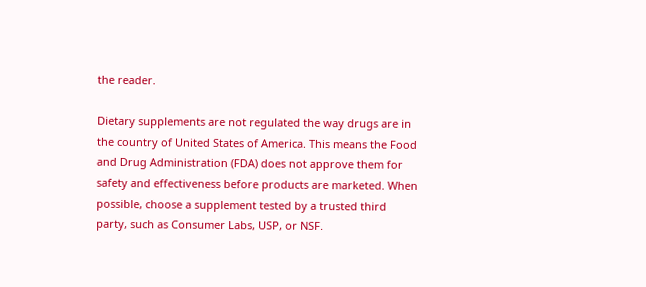the reader.

Dietary supplements are not regulated the way drugs are in the country of United States of America. This means the Food and Drug Administration (FDA) does not approve them for safety and effectiveness before products are marketed. When possible, choose a supplement tested by a trusted third party, such as Consumer Labs, USP, or NSF.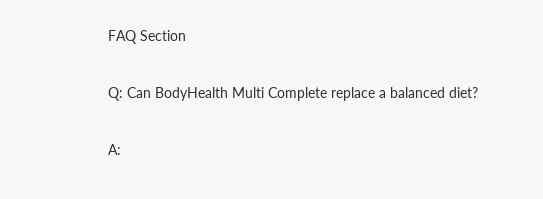FAQ Section

Q: Can BodyHealth Multi Complete replace a balanced diet?

A: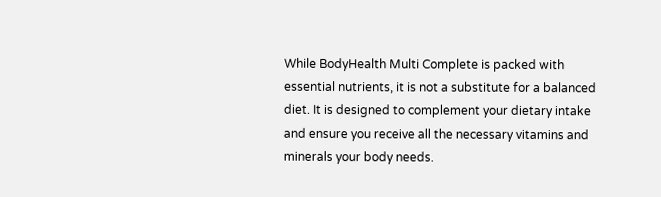While BodyHealth Multi Complete is packed with essential nutrients, it is not a substitute for a balanced diet. It is designed to complement your dietary intake and ensure you receive all the necessary vitamins and minerals your body needs.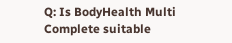Q: Is BodyHealth Multi Complete suitable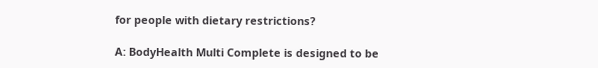for people with dietary restrictions?

A: BodyHealth Multi Complete is designed to be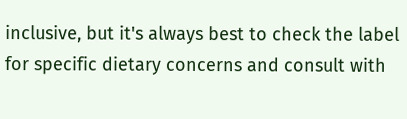inclusive, but it's always best to check the label for specific dietary concerns and consult with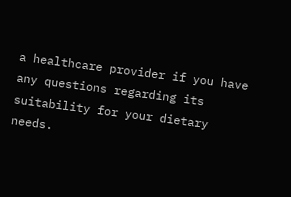a healthcare provider if you have any questions regarding its suitability for your dietary needs.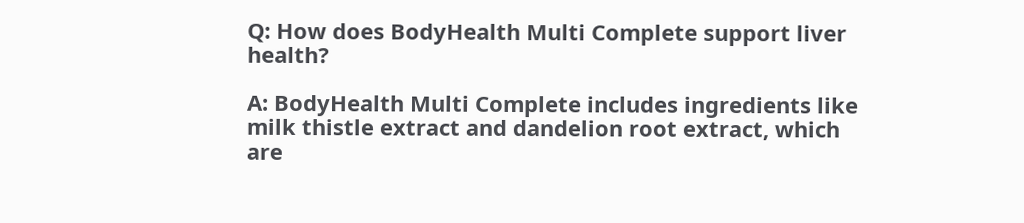Q: How does BodyHealth Multi Complete support liver health?

A: BodyHealth Multi Complete includes ingredients like milk thistle extract and dandelion root extract, which are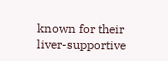known for their liver-supportive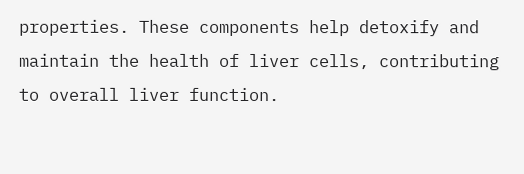properties. These components help detoxify and maintain the health of liver cells, contributing to overall liver function.